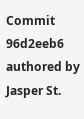Commit 96d2eeb6 authored by Jasper St.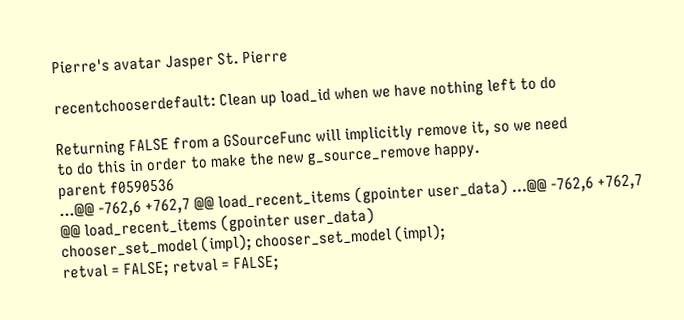Pierre's avatar Jasper St. Pierre

recentchooserdefault: Clean up load_id when we have nothing left to do

Returning FALSE from a GSourceFunc will implicitly remove it, so we need
to do this in order to make the new g_source_remove happy.
parent f0590536
...@@ -762,6 +762,7 @@ load_recent_items (gpointer user_data) ...@@ -762,6 +762,7 @@ load_recent_items (gpointer user_data)
chooser_set_model (impl); chooser_set_model (impl);
retval = FALSE; retval = FALSE;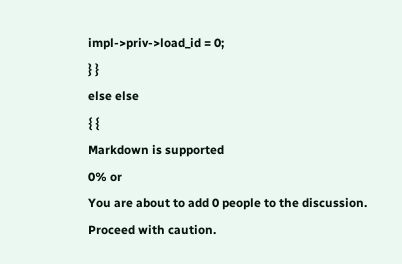impl->priv->load_id = 0;
} }
else else
{ {
Markdown is supported
0% or
You are about to add 0 people to the discussion. Proceed with caution.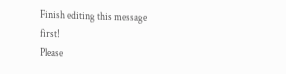Finish editing this message first!
Please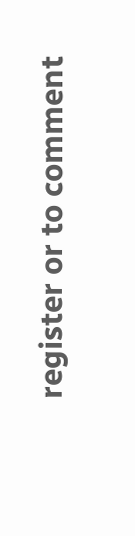register or to comment